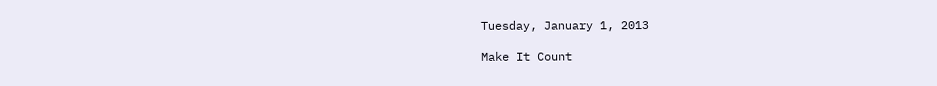Tuesday, January 1, 2013

Make It Count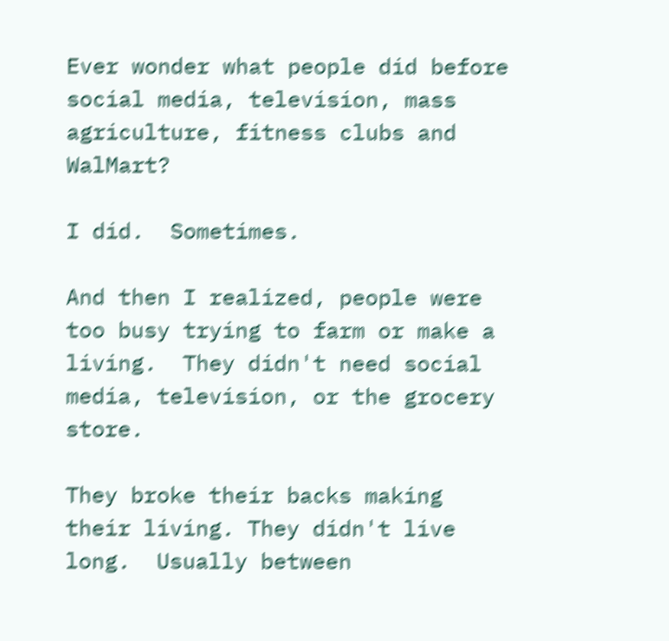Ever wonder what people did before social media, television, mass agriculture, fitness clubs and WalMart?

I did.  Sometimes.

And then I realized, people were too busy trying to farm or make a living.  They didn't need social media, television, or the grocery store.

They broke their backs making their living. They didn't live long.  Usually between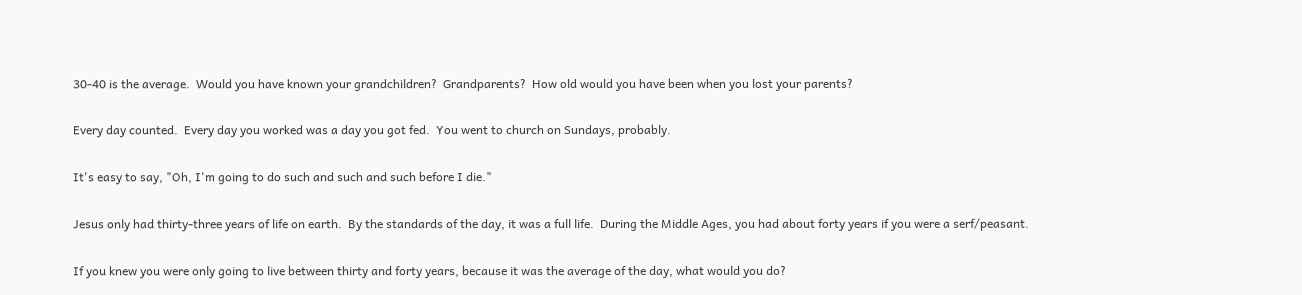30-40 is the average.  Would you have known your grandchildren?  Grandparents?  How old would you have been when you lost your parents?

Every day counted.  Every day you worked was a day you got fed.  You went to church on Sundays, probably.

It's easy to say, "Oh, I'm going to do such and such and such before I die."

Jesus only had thirty-three years of life on earth.  By the standards of the day, it was a full life.  During the Middle Ages, you had about forty years if you were a serf/peasant.

If you knew you were only going to live between thirty and forty years, because it was the average of the day, what would you do?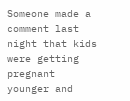Someone made a comment last night that kids were getting pregnant younger and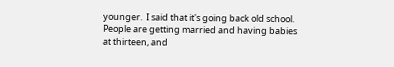younger.  I said that it's going back old school.  People are getting married and having babies at thirteen, and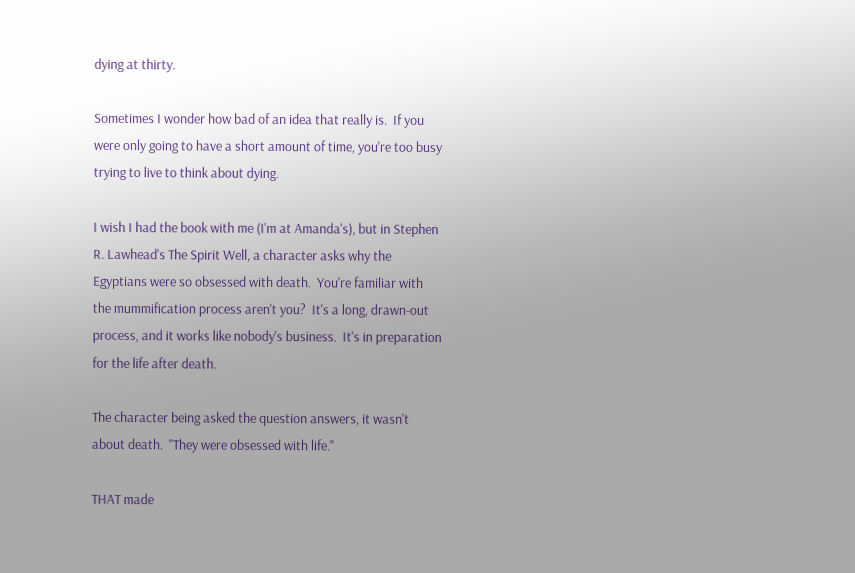dying at thirty.

Sometimes I wonder how bad of an idea that really is.  If you were only going to have a short amount of time, you're too busy trying to live to think about dying.

I wish I had the book with me (I'm at Amanda's), but in Stephen R. Lawhead's The Spirit Well, a character asks why the Egyptians were so obsessed with death.  You're familiar with the mummification process aren't you?  It's a long, drawn-out process, and it works like nobody's business.  It's in preparation for the life after death.

The character being asked the question answers, it wasn't about death.  "They were obsessed with life."

THAT made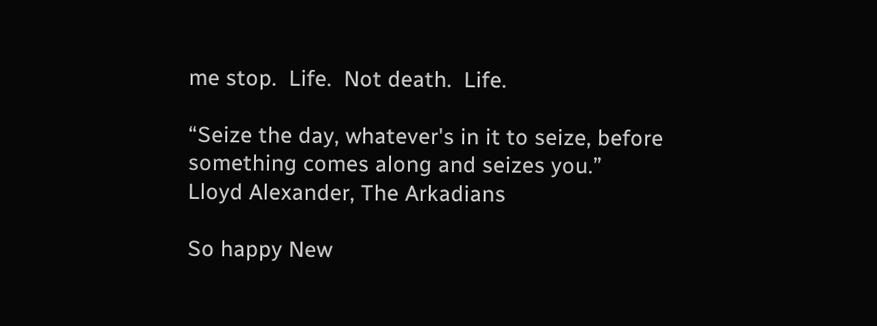me stop.  Life.  Not death.  Life.

“Seize the day, whatever's in it to seize, before something comes along and seizes you.”
Lloyd Alexander, The Arkadians

So happy New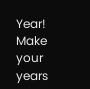Year!  Make your years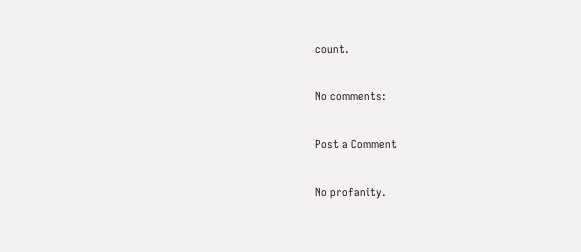count.

No comments:

Post a Comment

No profanity.